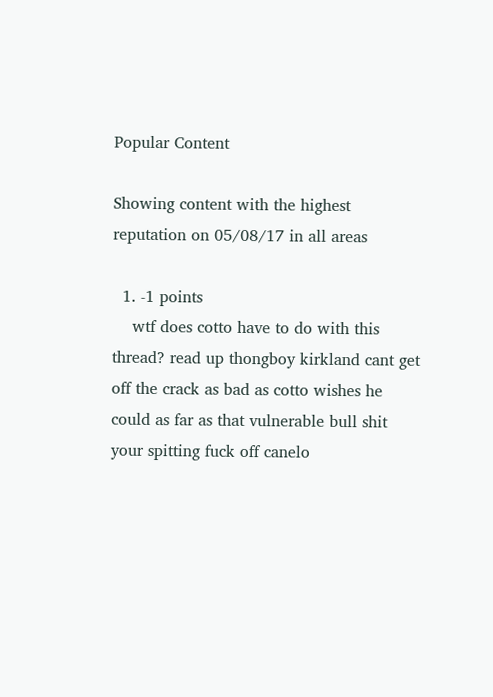Popular Content

Showing content with the highest reputation on 05/08/17 in all areas

  1. -1 points
    wtf does cotto have to do with this thread? read up thongboy kirkland cant get off the crack as bad as cotto wishes he could as far as that vulnerable bull shit your spitting fuck off canelo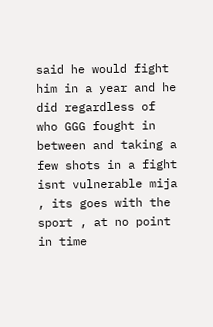said he would fight him in a year and he did regardless of who GGG fought in between and taking a few shots in a fight isnt vulnerable mija , its goes with the sport , at no point in time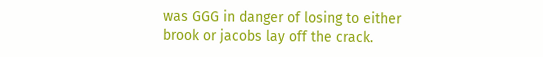was GGG in danger of losing to either brook or jacobs lay off the crack.